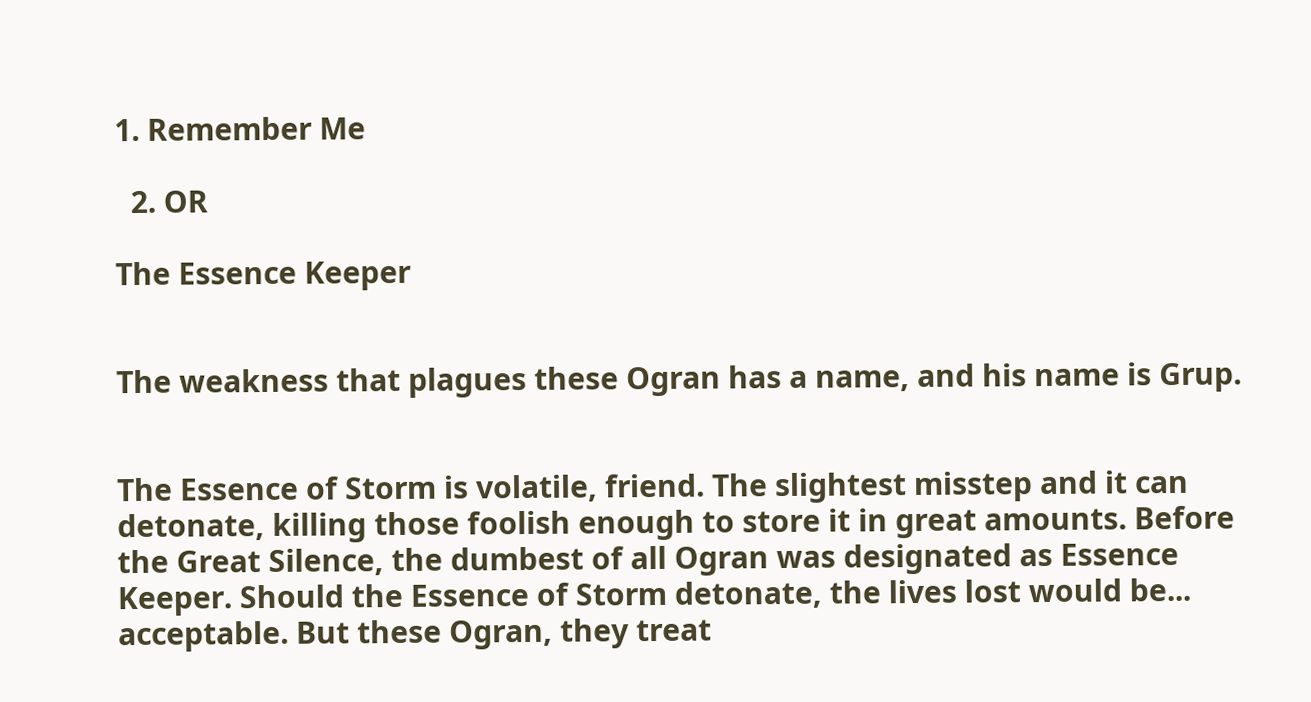1. Remember Me

  2. OR

The Essence Keeper


The weakness that plagues these Ogran has a name, and his name is Grup.


The Essence of Storm is volatile, friend. The slightest misstep and it can detonate, killing those foolish enough to store it in great amounts. Before the Great Silence, the dumbest of all Ogran was designated as Essence Keeper. Should the Essence of Storm detonate, the lives lost would be... acceptable. But these Ogran, they treat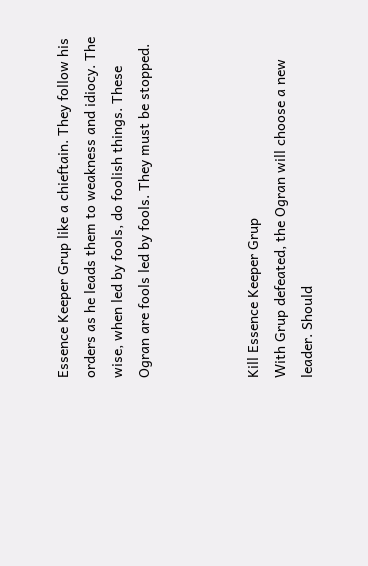Essence Keeper Grup like a chieftain. They follow his orders as he leads them to weakness and idiocy. The wise, when led by fools, do foolish things. These Ogran are fools led by fools. They must be stopped.



Kill Essence Keeper Grup
With Grup defeated, the Ogran will choose a new leader. Should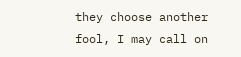they choose another fool, I may call on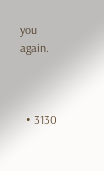you again.



  • 3130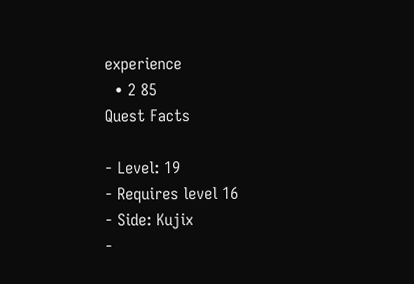experience
  • 2 85
Quest Facts

- Level: 19
- Requires level 16
- Side: Kujix
-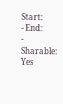Start:
- End:
- Sharable: Yes